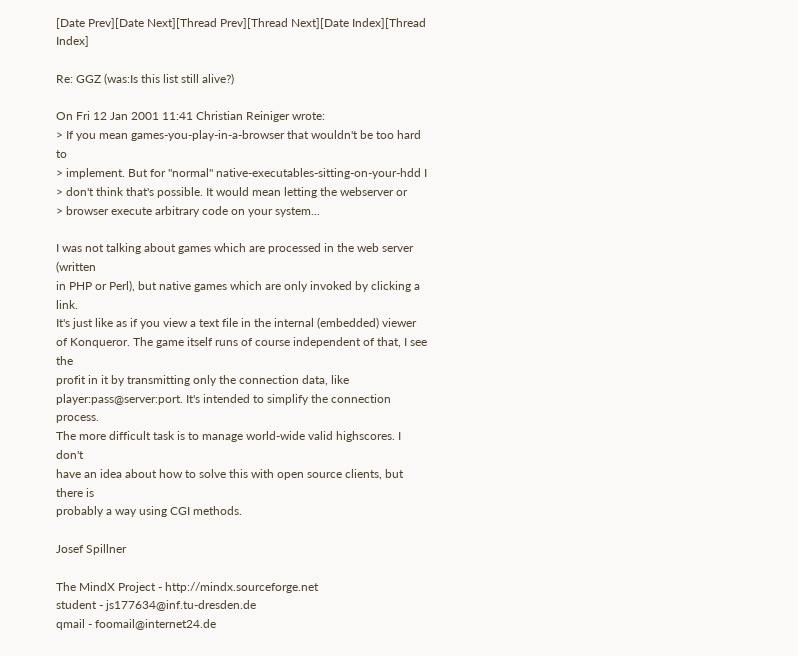[Date Prev][Date Next][Thread Prev][Thread Next][Date Index][Thread Index]

Re: GGZ (was:Is this list still alive?)

On Fri 12 Jan 2001 11:41 Christian Reiniger wrote:
> If you mean games-you-play-in-a-browser that wouldn't be too hard to
> implement. But for "normal" native-executables-sitting-on-your-hdd I
> don't think that's possible. It would mean letting the webserver or
> browser execute arbitrary code on your system...

I was not talking about games which are processed in the web server (written
in PHP or Perl), but native games which are only invoked by clicking a link.
It's just like as if you view a text file in the internal (embedded) viewer
of Konqueror. The game itself runs of course independent of that, I see the
profit in it by transmitting only the connection data, like
player:pass@server:port. It's intended to simplify the connection process.
The more difficult task is to manage world-wide valid highscores. I don't
have an idea about how to solve this with open source clients, but there is
probably a way using CGI methods.

Josef Spillner

The MindX Project - http://mindx.sourceforge.net
student - js177634@inf.tu-dresden.de
qmail - foomail@internet24.de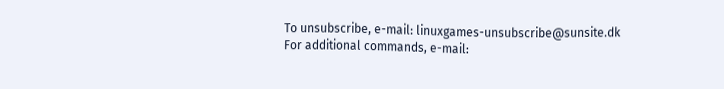To unsubscribe, e-mail: linuxgames-unsubscribe@sunsite.dk
For additional commands, e-mail: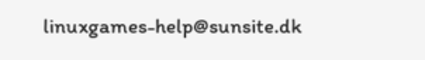linuxgames-help@sunsite.dk